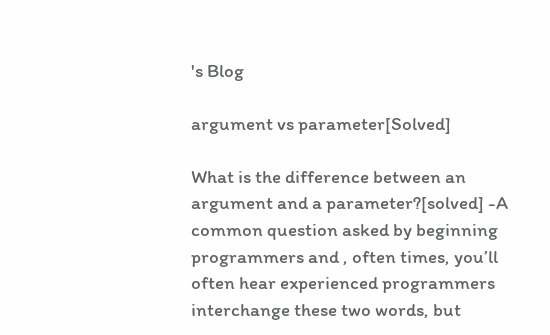's Blog

argument vs parameter[Solved]

What is the difference between an argument and a parameter?[solved] -A common question asked by beginning programmers and , often times, you’ll often hear experienced programmers interchange these two words, but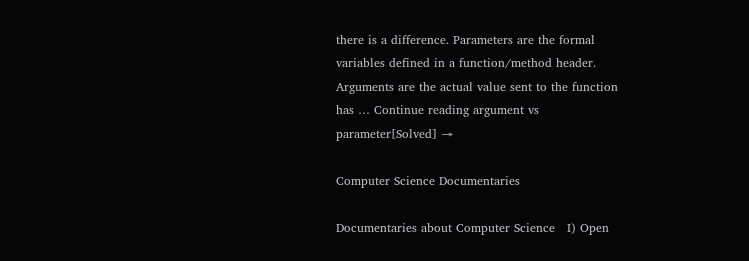there is a difference. Parameters are the formal variables defined in a function/method header. Arguments are the actual value sent to the function has … Continue reading argument vs parameter[Solved] →

Computer Science Documentaries

Documentaries about Computer Science   I) Open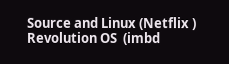Source and Linux (Netflix ) Revolution OS  (imbd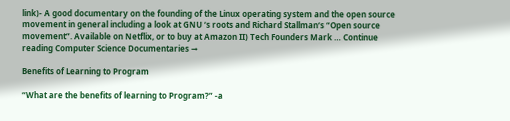link)- A good documentary on the founding of the Linux operating system and the open source movement in general including a look at GNU ‘s roots and Richard Stallman‘s “Open source movement”. Available on Netflix, or to buy at Amazon II) Tech Founders Mark … Continue reading Computer Science Documentaries →

Benefits of Learning to Program

“What are the benefits of learning to Program?” -a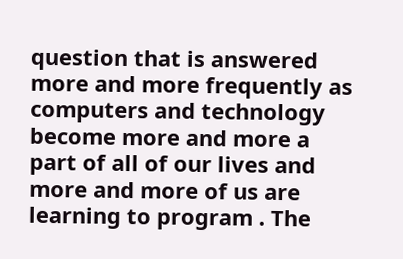question that is answered more and more frequently as computers and technology become more and more a part of all of our lives and more and more of us are learning to program . The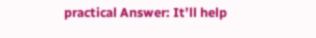practical Answer: It’ll help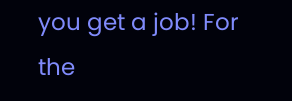you get a job! For the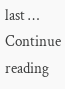last … Continue reading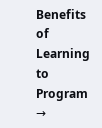Benefits of Learning to Program →